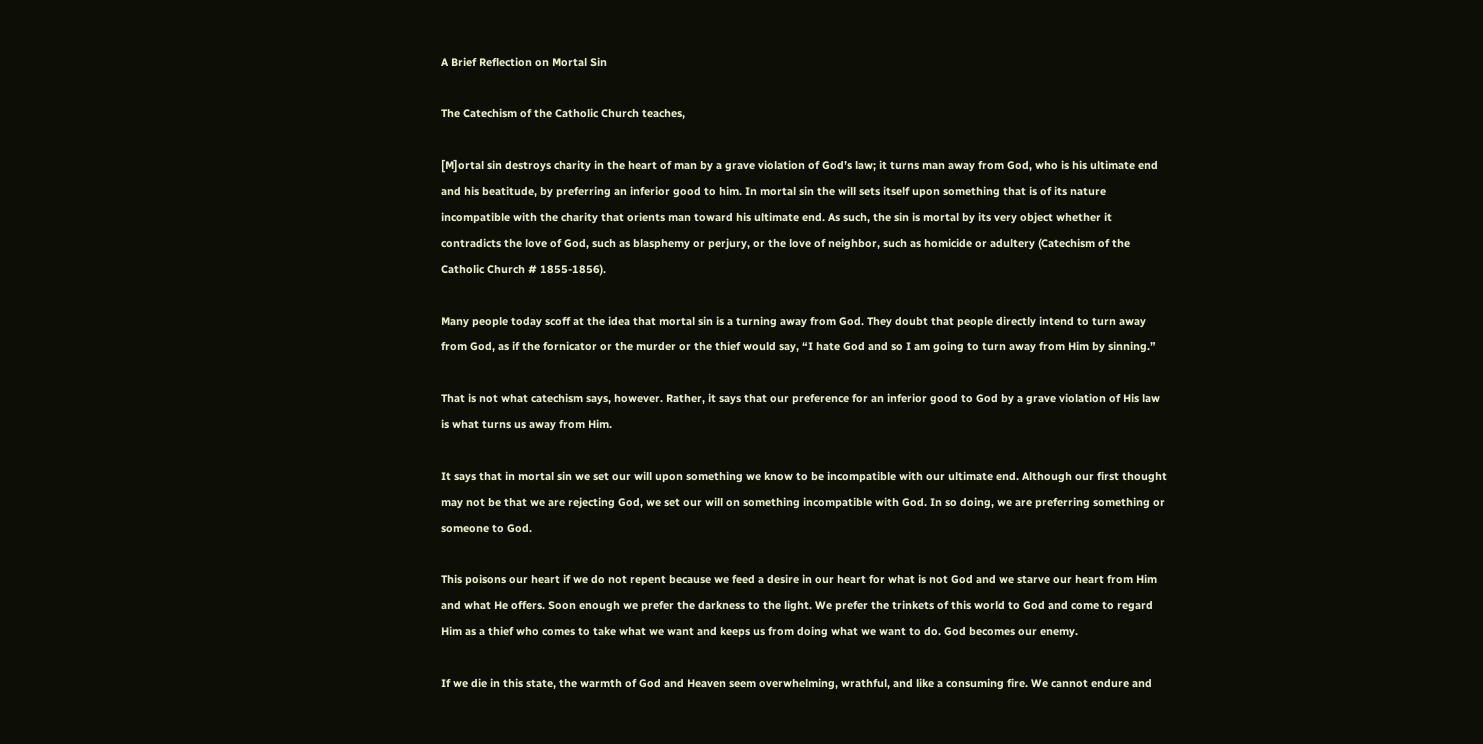A Brief Reflection on Mortal Sin

The Catechism of the Catholic Church teaches,

[M]ortal sin destroys charity in the heart of man by a grave violation of God’s law; it turns man away from God, who is his ultimate end and his beatitude, by preferring an inferior good to him. In mortal sin the will sets itself upon something that is of its nature incompatible with the charity that orients man toward his ultimate end. As such, the sin is mortal by its very object whether it contradicts the love of God, such as blasphemy or perjury, or the love of neighbor, such as homicide or adultery (Catechism of the Catholic Church # 1855-1856).

Many people today scoff at the idea that mortal sin is a turning away from God. They doubt that people directly intend to turn away from God, as if the fornicator or the murder or the thief would say, “I hate God and so I am going to turn away from Him by sinning.”

That is not what catechism says, however. Rather, it says that our preference for an inferior good to God by a grave violation of His law is what turns us away from Him.

It says that in mortal sin we set our will upon something we know to be incompatible with our ultimate end. Although our first thought may not be that we are rejecting God, we set our will on something incompatible with God. In so doing, we are preferring something or someone to God.

This poisons our heart if we do not repent because we feed a desire in our heart for what is not God and we starve our heart from Him and what He offers. Soon enough we prefer the darkness to the light. We prefer the trinkets of this world to God and come to regard Him as a thief who comes to take what we want and keeps us from doing what we want to do. God becomes our enemy.

If we die in this state, the warmth of God and Heaven seem overwhelming, wrathful, and like a consuming fire. We cannot endure and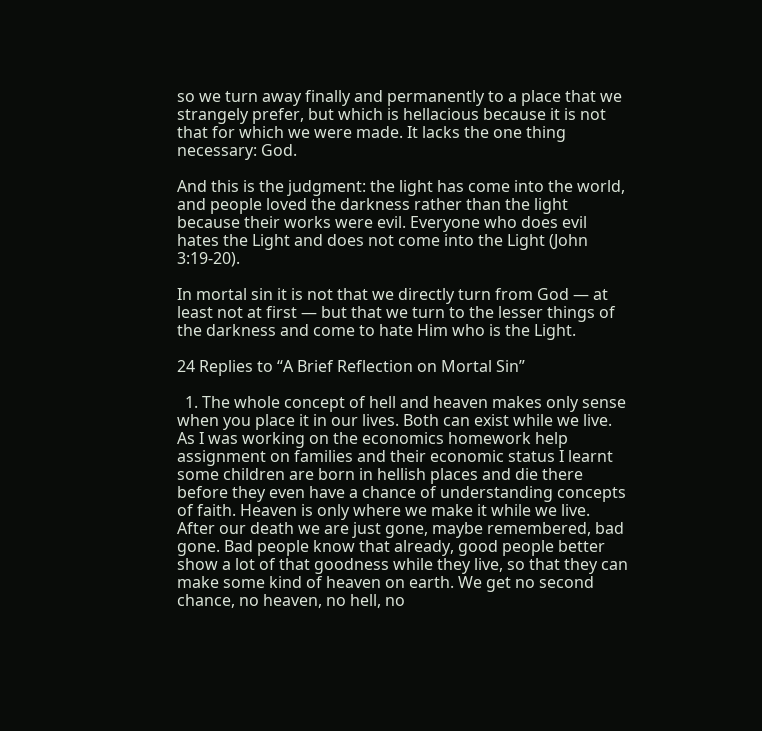so we turn away finally and permanently to a place that we strangely prefer, but which is hellacious because it is not that for which we were made. It lacks the one thing necessary: God.

And this is the judgment: the light has come into the world, and people loved the darkness rather than the light because their works were evil. Everyone who does evil hates the Light and does not come into the Light (John 3:19-20).

In mortal sin it is not that we directly turn from God — at least not at first — but that we turn to the lesser things of the darkness and come to hate Him who is the Light.

24 Replies to “A Brief Reflection on Mortal Sin”

  1. The whole concept of hell and heaven makes only sense when you place it in our lives. Both can exist while we live. As I was working on the economics homework help assignment on families and their economic status I learnt some children are born in hellish places and die there before they even have a chance of understanding concepts of faith. Heaven is only where we make it while we live. After our death we are just gone, maybe remembered, bad gone. Bad people know that already, good people better show a lot of that goodness while they live, so that they can make some kind of heaven on earth. We get no second chance, no heaven, no hell, no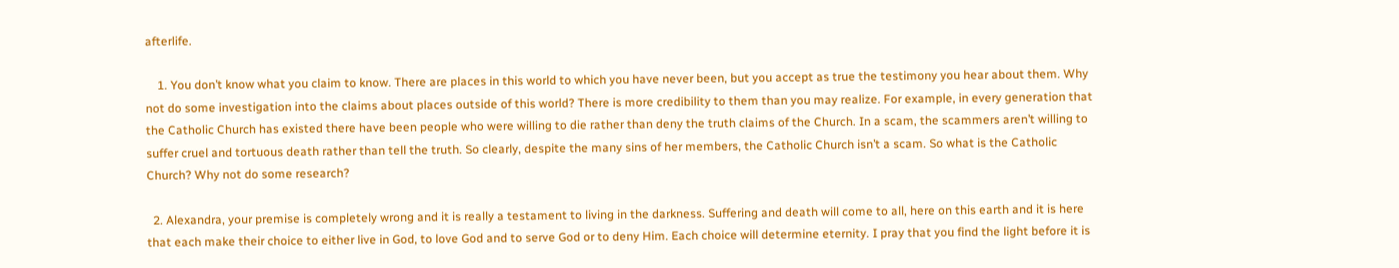afterlife.

    1. You don’t know what you claim to know. There are places in this world to which you have never been, but you accept as true the testimony you hear about them. Why not do some investigation into the claims about places outside of this world? There is more credibility to them than you may realize. For example, in every generation that the Catholic Church has existed there have been people who were willing to die rather than deny the truth claims of the Church. In a scam, the scammers aren’t willing to suffer cruel and tortuous death rather than tell the truth. So clearly, despite the many sins of her members, the Catholic Church isn’t a scam. So what is the Catholic Church? Why not do some research?

  2. Alexandra, your premise is completely wrong and it is really a testament to living in the darkness. Suffering and death will come to all, here on this earth and it is here that each make their choice to either live in God, to love God and to serve God or to deny Him. Each choice will determine eternity. I pray that you find the light before it is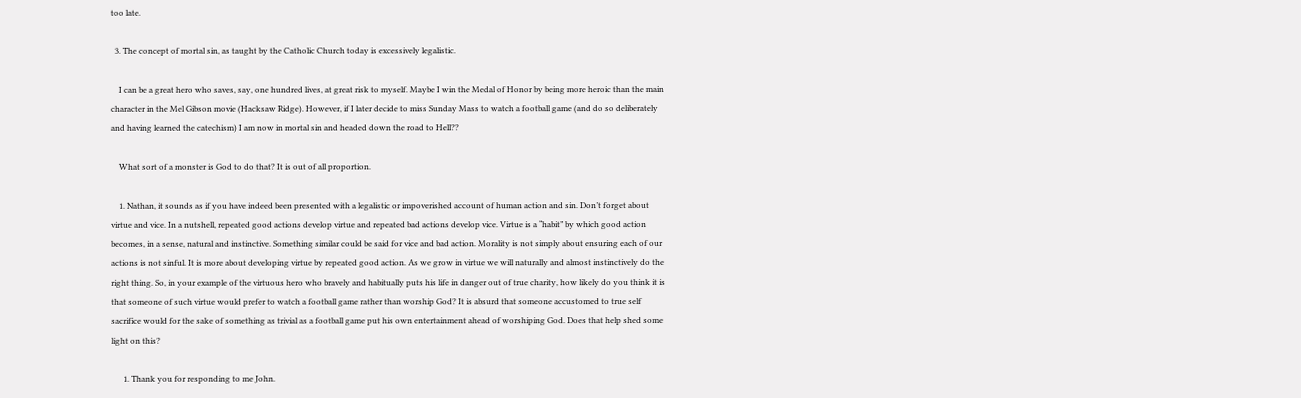too late.

  3. The concept of mortal sin, as taught by the Catholic Church today is excessively legalistic.

    I can be a great hero who saves, say, one hundred lives, at great risk to myself. Maybe I win the Medal of Honor by being more heroic than the main character in the Mel Gibson movie (Hacksaw Ridge). However, if I later decide to miss Sunday Mass to watch a football game (and do so deliberately and having learned the catechism) I am now in mortal sin and headed down the road to Hell??

    What sort of a monster is God to do that? It is out of all proportion.

    1. Nathan, it sounds as if you have indeed been presented with a legalistic or impoverished account of human action and sin. Don’t forget about virtue and vice. In a nutshell, repeated good actions develop virtue and repeated bad actions develop vice. Virtue is a “habit” by which good action becomes, in a sense, natural and instinctive. Something similar could be said for vice and bad action. Morality is not simply about ensuring each of our actions is not sinful. It is more about developing virtue by repeated good action. As we grow in virtue we will naturally and almost instinctively do the right thing. So, in your example of the virtuous hero who bravely and habitually puts his life in danger out of true charity, how likely do you think it is that someone of such virtue would prefer to watch a football game rather than worship God? It is absurd that someone accustomed to true self sacrifice would for the sake of something as trivial as a football game put his own entertainment ahead of worshiping God. Does that help shed some light on this?

      1. Thank you for responding to me John.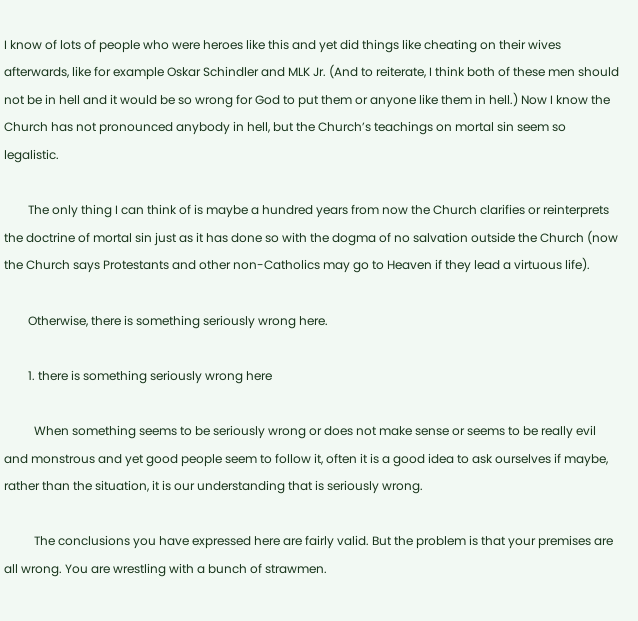I know of lots of people who were heroes like this and yet did things like cheating on their wives afterwards, like for example Oskar Schindler and MLK Jr. (And to reiterate, I think both of these men should not be in hell and it would be so wrong for God to put them or anyone like them in hell.) Now I know the Church has not pronounced anybody in hell, but the Church’s teachings on mortal sin seem so legalistic.

        The only thing I can think of is maybe a hundred years from now the Church clarifies or reinterprets the doctrine of mortal sin just as it has done so with the dogma of no salvation outside the Church (now the Church says Protestants and other non-Catholics may go to Heaven if they lead a virtuous life).

        Otherwise, there is something seriously wrong here.

        1. there is something seriously wrong here

          When something seems to be seriously wrong or does not make sense or seems to be really evil and monstrous and yet good people seem to follow it, often it is a good idea to ask ourselves if maybe, rather than the situation, it is our understanding that is seriously wrong.

          The conclusions you have expressed here are fairly valid. But the problem is that your premises are all wrong. You are wrestling with a bunch of strawmen.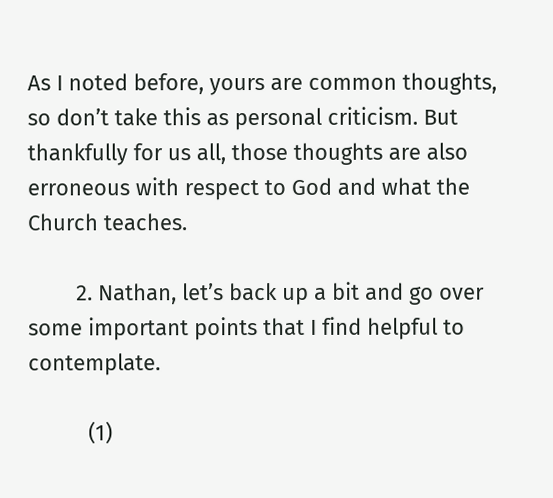As I noted before, yours are common thoughts, so don’t take this as personal criticism. But thankfully for us all, those thoughts are also erroneous with respect to God and what the Church teaches.

        2. Nathan, let’s back up a bit and go over some important points that I find helpful to contemplate.

          (1)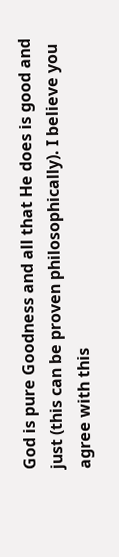God is pure Goodness and all that He does is good and just (this can be proven philosophically). I believe you agree with this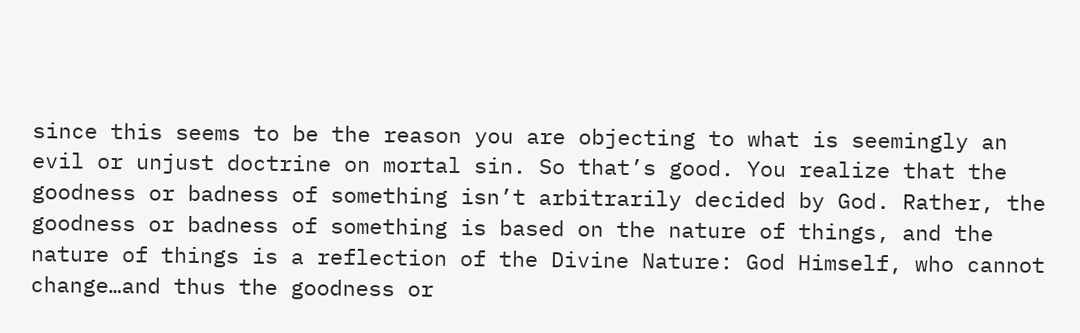since this seems to be the reason you are objecting to what is seemingly an evil or unjust doctrine on mortal sin. So that’s good. You realize that the goodness or badness of something isn’t arbitrarily decided by God. Rather, the goodness or badness of something is based on the nature of things, and the nature of things is a reflection of the Divine Nature: God Himself, who cannot change…and thus the goodness or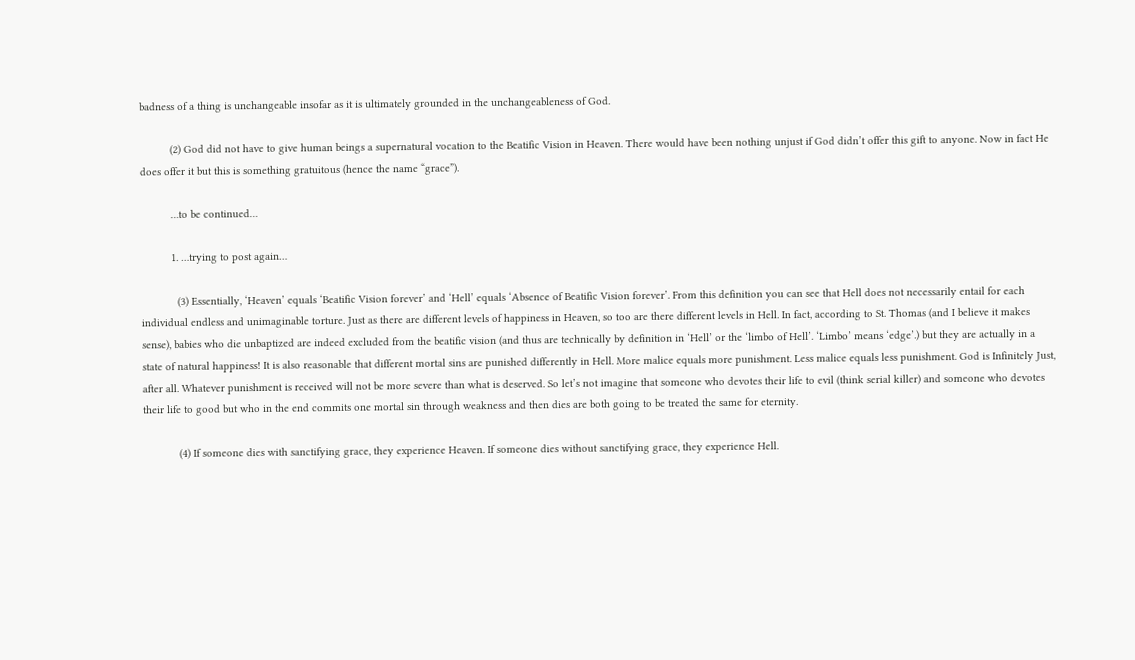badness of a thing is unchangeable insofar as it is ultimately grounded in the unchangeableness of God.

          (2) God did not have to give human beings a supernatural vocation to the Beatific Vision in Heaven. There would have been nothing unjust if God didn’t offer this gift to anyone. Now in fact He does offer it but this is something gratuitous (hence the name “grace”).

          …to be continued…

          1. …trying to post again…

            (3) Essentially, ‘Heaven’ equals ‘Beatific Vision forever’ and ‘Hell’ equals ‘Absence of Beatific Vision forever’. From this definition you can see that Hell does not necessarily entail for each individual endless and unimaginable torture. Just as there are different levels of happiness in Heaven, so too are there different levels in Hell. In fact, according to St. Thomas (and I believe it makes sense), babies who die unbaptized are indeed excluded from the beatific vision (and thus are technically by definition in ‘Hell’ or the ‘limbo of Hell’. ‘Limbo’ means ‘edge’.) but they are actually in a state of natural happiness! It is also reasonable that different mortal sins are punished differently in Hell. More malice equals more punishment. Less malice equals less punishment. God is Infinitely Just, after all. Whatever punishment is received will not be more severe than what is deserved. So let’s not imagine that someone who devotes their life to evil (think serial killer) and someone who devotes their life to good but who in the end commits one mortal sin through weakness and then dies are both going to be treated the same for eternity.

            (4) If someone dies with sanctifying grace, they experience Heaven. If someone dies without sanctifying grace, they experience Hell.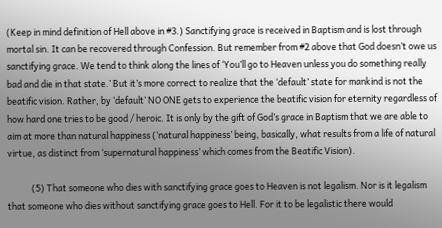(Keep in mind definition of Hell above in #3.) Sanctifying grace is received in Baptism and is lost through mortal sin. It can be recovered through Confession. But remember from #2 above that God doesn’t owe us sanctifying grace. We tend to think along the lines of ‘You’ll go to Heaven unless you do something really bad and die in that state.’ But it’s more correct to realize that the ‘default’ state for mankind is not the beatific vision. Rather, by ‘default’ NO ONE gets to experience the beatific vision for eternity regardless of how hard one tries to be good / heroic. It is only by the gift of God’s grace in Baptism that we are able to aim at more than natural happiness (‘natural happiness’ being, basically, what results from a life of natural virtue, as distinct from ‘supernatural happiness’ which comes from the Beatific Vision).

            (5) That someone who dies with sanctifying grace goes to Heaven is not legalism. Nor is it legalism that someone who dies without sanctifying grace goes to Hell. For it to be legalistic there would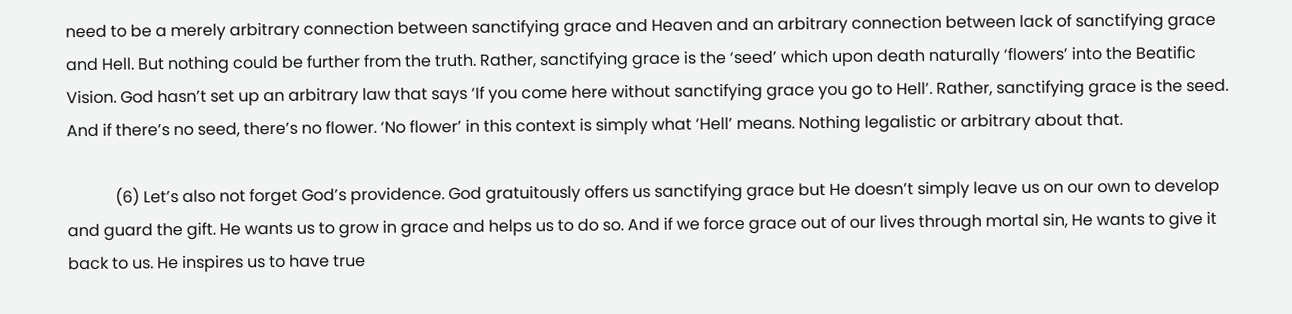need to be a merely arbitrary connection between sanctifying grace and Heaven and an arbitrary connection between lack of sanctifying grace and Hell. But nothing could be further from the truth. Rather, sanctifying grace is the ‘seed’ which upon death naturally ‘flowers’ into the Beatific Vision. God hasn’t set up an arbitrary law that says ‘If you come here without sanctifying grace you go to Hell’. Rather, sanctifying grace is the seed. And if there’s no seed, there’s no flower. ‘No flower’ in this context is simply what ‘Hell’ means. Nothing legalistic or arbitrary about that.

            (6) Let’s also not forget God’s providence. God gratuitously offers us sanctifying grace but He doesn’t simply leave us on our own to develop and guard the gift. He wants us to grow in grace and helps us to do so. And if we force grace out of our lives through mortal sin, He wants to give it back to us. He inspires us to have true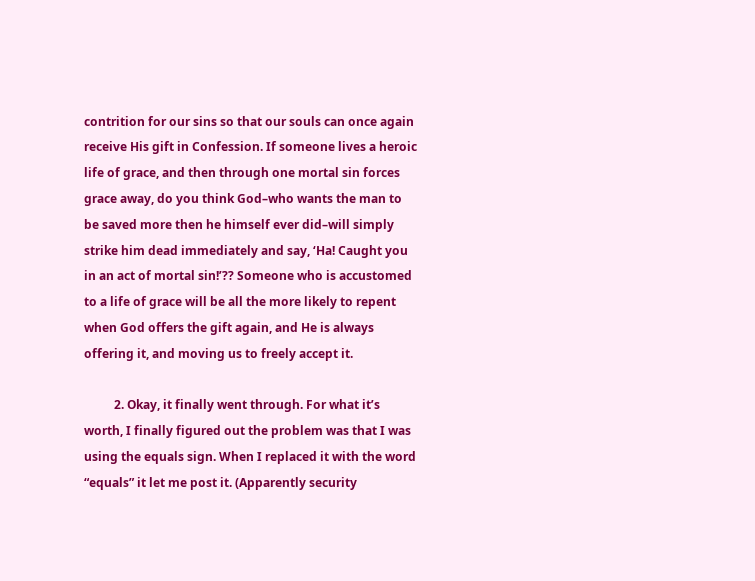contrition for our sins so that our souls can once again receive His gift in Confession. If someone lives a heroic life of grace, and then through one mortal sin forces grace away, do you think God–who wants the man to be saved more then he himself ever did–will simply strike him dead immediately and say, ‘Ha! Caught you in an act of mortal sin!’?? Someone who is accustomed to a life of grace will be all the more likely to repent when God offers the gift again, and He is always offering it, and moving us to freely accept it.

          2. Okay, it finally went through. For what it’s worth, I finally figured out the problem was that I was using the equals sign. When I replaced it with the word “equals” it let me post it. (Apparently security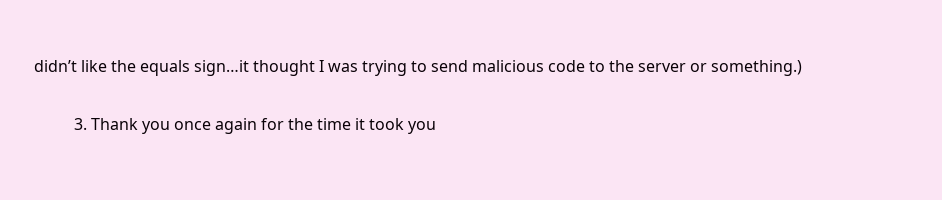didn’t like the equals sign…it thought I was trying to send malicious code to the server or something.)

          3. Thank you once again for the time it took you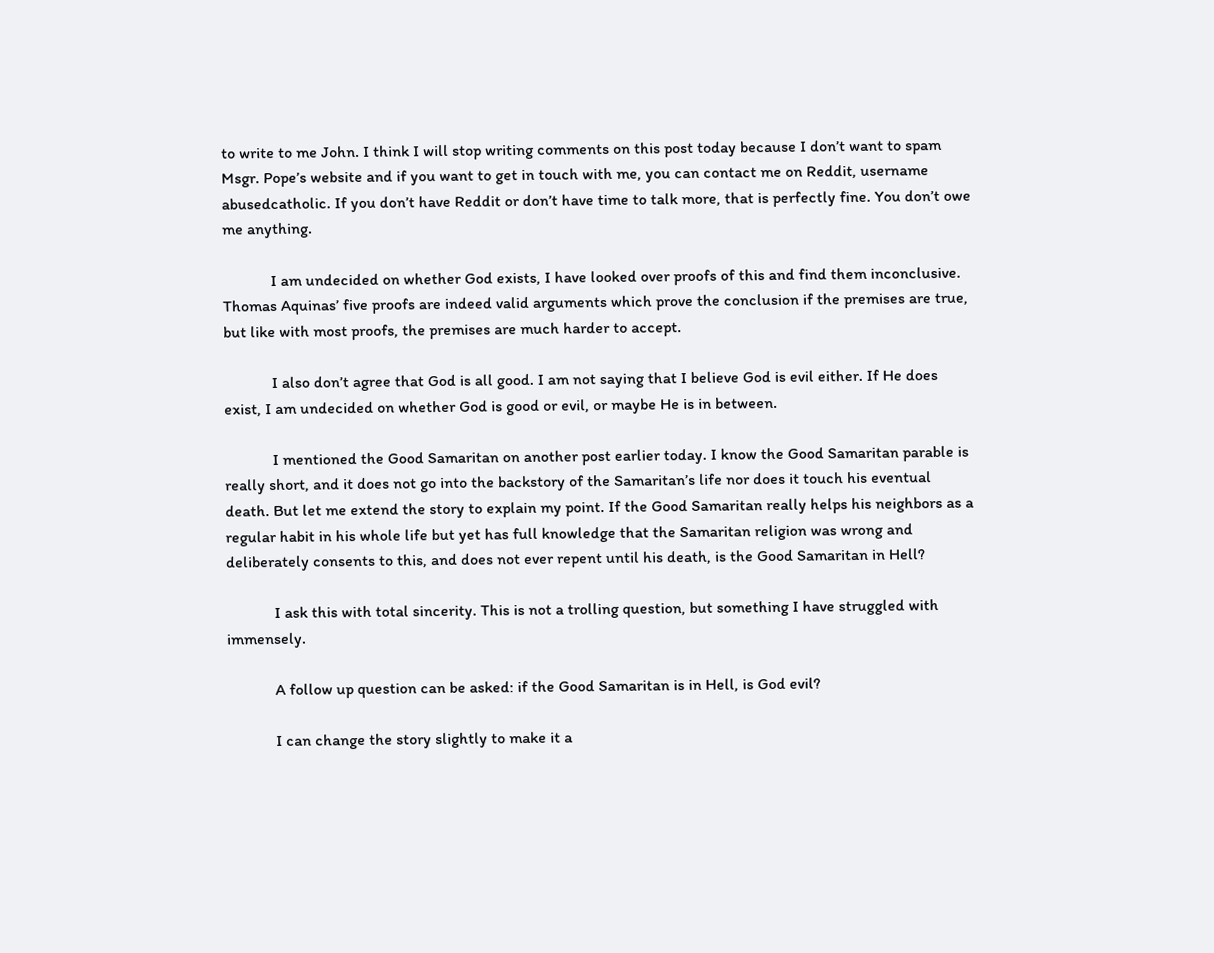to write to me John. I think I will stop writing comments on this post today because I don’t want to spam Msgr. Pope’s website and if you want to get in touch with me, you can contact me on Reddit, username abusedcatholic. If you don’t have Reddit or don’t have time to talk more, that is perfectly fine. You don’t owe me anything.

            I am undecided on whether God exists, I have looked over proofs of this and find them inconclusive. Thomas Aquinas’ five proofs are indeed valid arguments which prove the conclusion if the premises are true, but like with most proofs, the premises are much harder to accept.

            I also don’t agree that God is all good. I am not saying that I believe God is evil either. If He does exist, I am undecided on whether God is good or evil, or maybe He is in between.

            I mentioned the Good Samaritan on another post earlier today. I know the Good Samaritan parable is really short, and it does not go into the backstory of the Samaritan’s life nor does it touch his eventual death. But let me extend the story to explain my point. If the Good Samaritan really helps his neighbors as a regular habit in his whole life but yet has full knowledge that the Samaritan religion was wrong and deliberately consents to this, and does not ever repent until his death, is the Good Samaritan in Hell?

            I ask this with total sincerity. This is not a trolling question, but something I have struggled with immensely.

            A follow up question can be asked: if the Good Samaritan is in Hell, is God evil?

            I can change the story slightly to make it a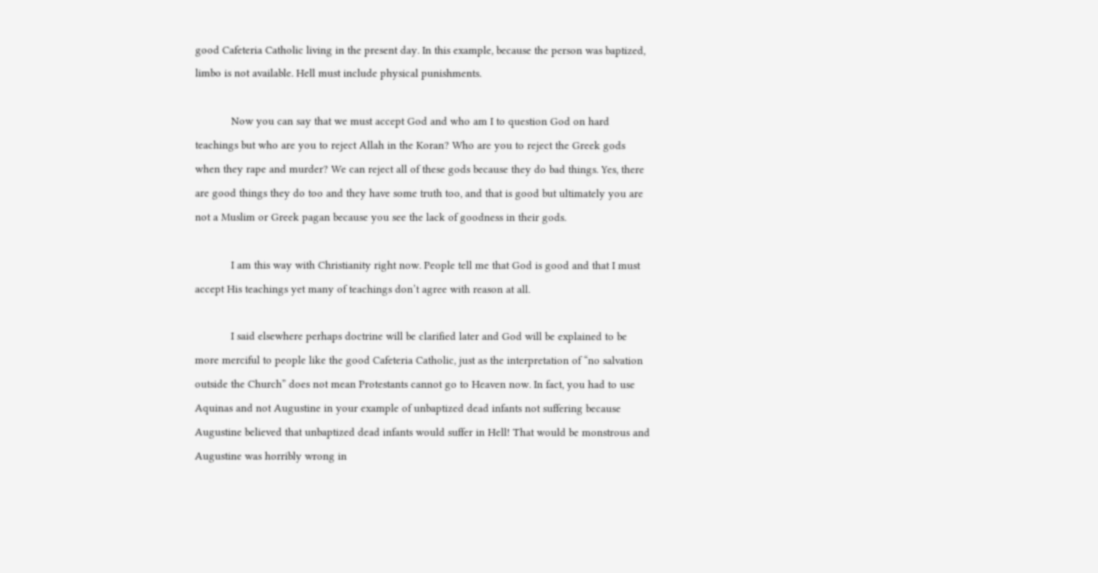good Cafeteria Catholic living in the present day. In this example, because the person was baptized, limbo is not available. Hell must include physical punishments.

            Now you can say that we must accept God and who am I to question God on hard teachings but who are you to reject Allah in the Koran? Who are you to reject the Greek gods when they rape and murder? We can reject all of these gods because they do bad things. Yes, there are good things they do too and they have some truth too, and that is good but ultimately you are not a Muslim or Greek pagan because you see the lack of goodness in their gods.

            I am this way with Christianity right now. People tell me that God is good and that I must accept His teachings yet many of teachings don’t agree with reason at all.

            I said elsewhere perhaps doctrine will be clarified later and God will be explained to be more merciful to people like the good Cafeteria Catholic, just as the interpretation of “no salvation outside the Church” does not mean Protestants cannot go to Heaven now. In fact, you had to use Aquinas and not Augustine in your example of unbaptized dead infants not suffering because Augustine believed that unbaptized dead infants would suffer in Hell! That would be monstrous and Augustine was horribly wrong in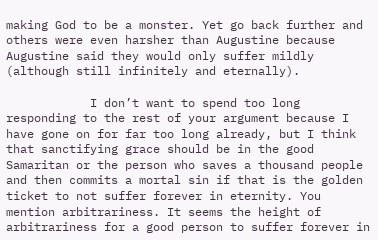making God to be a monster. Yet go back further and others were even harsher than Augustine because Augustine said they would only suffer mildly (although still infinitely and eternally).

            I don’t want to spend too long responding to the rest of your argument because I have gone on for far too long already, but I think that sanctifying grace should be in the good Samaritan or the person who saves a thousand people and then commits a mortal sin if that is the golden ticket to not suffer forever in eternity. You mention arbitrariness. It seems the height of arbitrariness for a good person to suffer forever in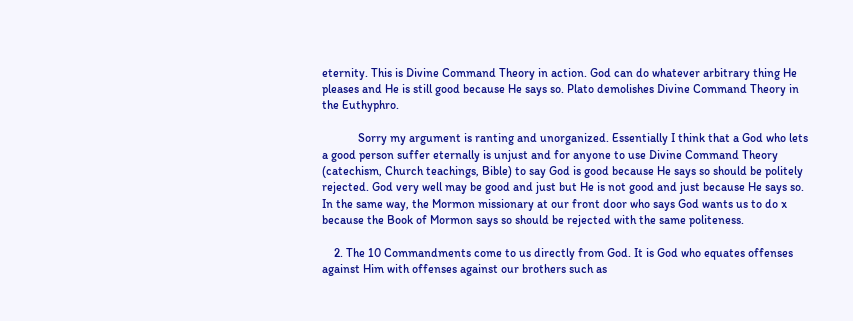eternity. This is Divine Command Theory in action. God can do whatever arbitrary thing He pleases and He is still good because He says so. Plato demolishes Divine Command Theory in the Euthyphro.

            Sorry my argument is ranting and unorganized. Essentially I think that a God who lets a good person suffer eternally is unjust and for anyone to use Divine Command Theory (catechism, Church teachings, Bible) to say God is good because He says so should be politely rejected. God very well may be good and just but He is not good and just because He says so. In the same way, the Mormon missionary at our front door who says God wants us to do x because the Book of Mormon says so should be rejected with the same politeness.

    2. The 10 Commandments come to us directly from God. It is God who equates offenses against Him with offenses against our brothers such as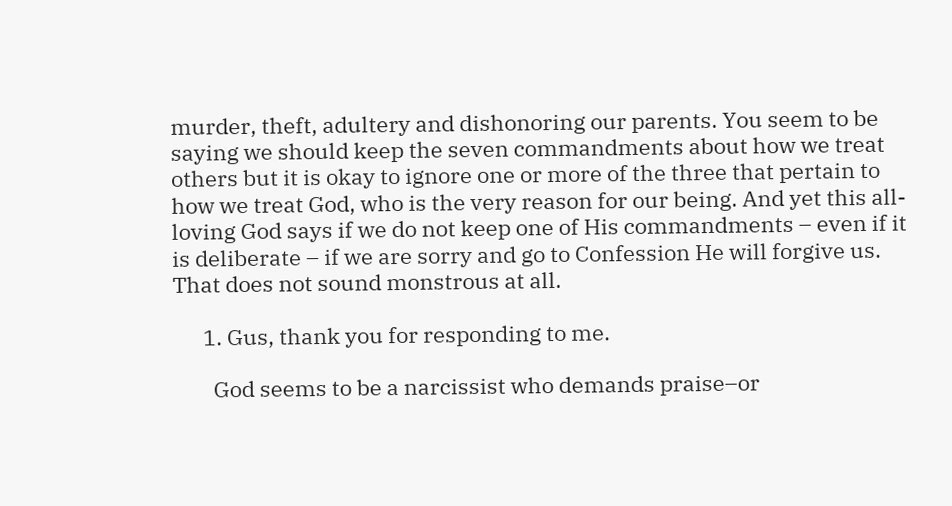murder, theft, adultery and dishonoring our parents. You seem to be saying we should keep the seven commandments about how we treat others but it is okay to ignore one or more of the three that pertain to how we treat God, who is the very reason for our being. And yet this all-loving God says if we do not keep one of His commandments – even if it is deliberate – if we are sorry and go to Confession He will forgive us. That does not sound monstrous at all.

      1. Gus, thank you for responding to me.

        God seems to be a narcissist who demands praise–or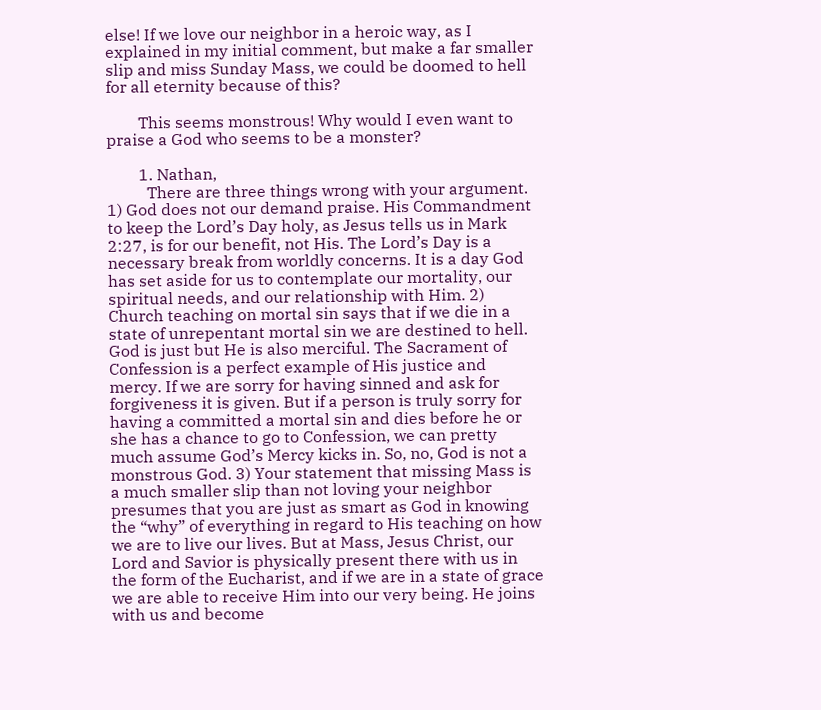else! If we love our neighbor in a heroic way, as I explained in my initial comment, but make a far smaller slip and miss Sunday Mass, we could be doomed to hell for all eternity because of this?

        This seems monstrous! Why would I even want to praise a God who seems to be a monster?

        1. Nathan,
          There are three things wrong with your argument. 1) God does not our demand praise. His Commandment to keep the Lord’s Day holy, as Jesus tells us in Mark 2:27, is for our benefit, not His. The Lord’s Day is a necessary break from worldly concerns. It is a day God has set aside for us to contemplate our mortality, our spiritual needs, and our relationship with Him. 2) Church teaching on mortal sin says that if we die in a state of unrepentant mortal sin we are destined to hell. God is just but He is also merciful. The Sacrament of Confession is a perfect example of His justice and mercy. If we are sorry for having sinned and ask for forgiveness it is given. But if a person is truly sorry for having a committed a mortal sin and dies before he or she has a chance to go to Confession, we can pretty much assume God’s Mercy kicks in. So, no, God is not a monstrous God. 3) Your statement that missing Mass is a much smaller slip than not loving your neighbor presumes that you are just as smart as God in knowing the “why” of everything in regard to His teaching on how we are to live our lives. But at Mass, Jesus Christ, our Lord and Savior is physically present there with us in the form of the Eucharist, and if we are in a state of grace we are able to receive Him into our very being. He joins with us and become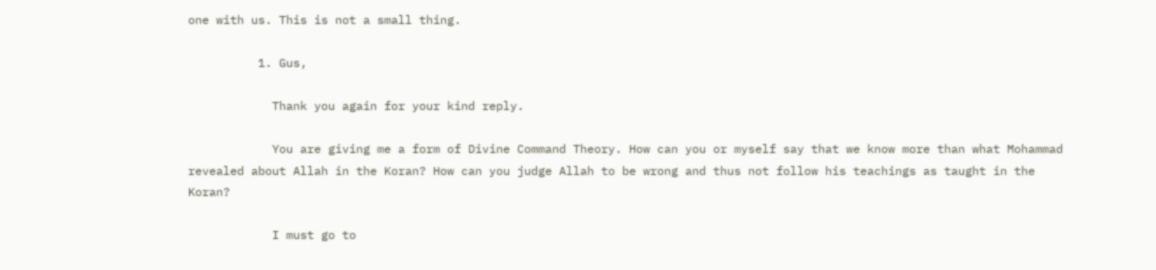one with us. This is not a small thing.

          1. Gus,

            Thank you again for your kind reply.

            You are giving me a form of Divine Command Theory. How can you or myself say that we know more than what Mohammad revealed about Allah in the Koran? How can you judge Allah to be wrong and thus not follow his teachings as taught in the Koran?

            I must go to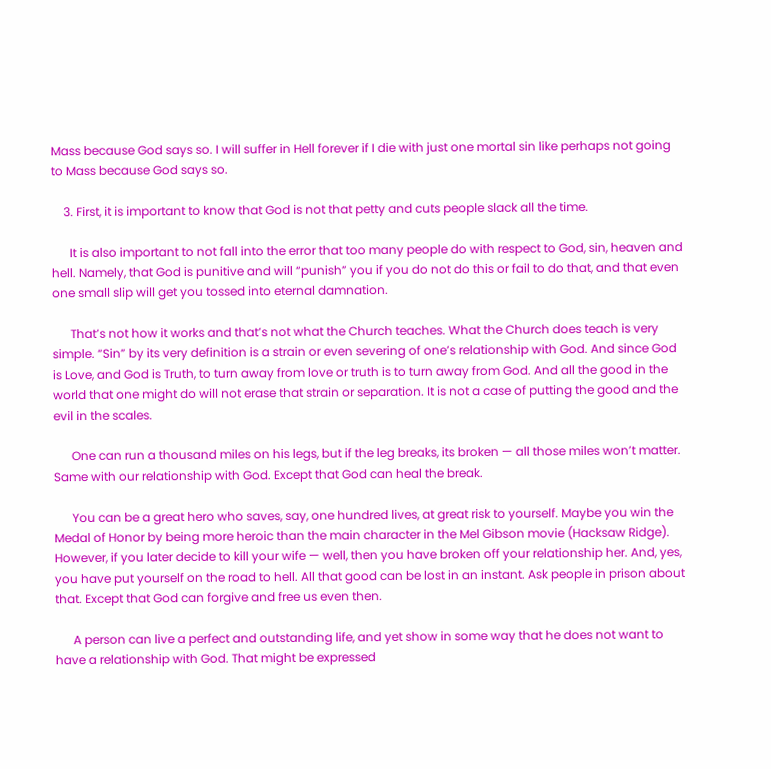Mass because God says so. I will suffer in Hell forever if I die with just one mortal sin like perhaps not going to Mass because God says so.

    3. First, it is important to know that God is not that petty and cuts people slack all the time.

      It is also important to not fall into the error that too many people do with respect to God, sin, heaven and hell. Namely, that God is punitive and will “punish” you if you do not do this or fail to do that, and that even one small slip will get you tossed into eternal damnation.

      That’s not how it works and that’s not what the Church teaches. What the Church does teach is very simple. “Sin” by its very definition is a strain or even severing of one’s relationship with God. And since God is Love, and God is Truth, to turn away from love or truth is to turn away from God. And all the good in the world that one might do will not erase that strain or separation. It is not a case of putting the good and the evil in the scales.

      One can run a thousand miles on his legs, but if the leg breaks, its broken — all those miles won’t matter. Same with our relationship with God. Except that God can heal the break.

      You can be a great hero who saves, say, one hundred lives, at great risk to yourself. Maybe you win the Medal of Honor by being more heroic than the main character in the Mel Gibson movie (Hacksaw Ridge). However, if you later decide to kill your wife — well, then you have broken off your relationship her. And, yes, you have put yourself on the road to hell. All that good can be lost in an instant. Ask people in prison about that. Except that God can forgive and free us even then.

      A person can live a perfect and outstanding life, and yet show in some way that he does not want to have a relationship with God. That might be expressed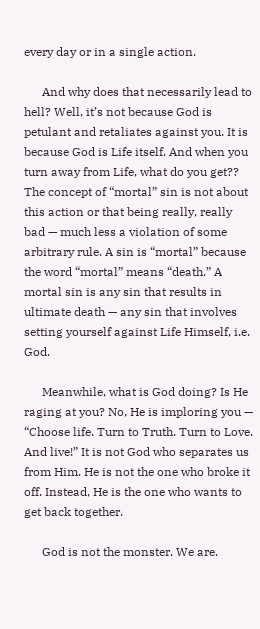every day or in a single action.

      And why does that necessarily lead to hell? Well, it’s not because God is petulant and retaliates against you. It is because God is Life itself. And when you turn away from Life, what do you get?? The concept of “mortal” sin is not about this action or that being really, really bad — much less a violation of some arbitrary rule. A sin is “mortal” because the word “mortal” means “death.” A mortal sin is any sin that results in ultimate death — any sin that involves setting yourself against Life Himself, i.e. God.

      Meanwhile, what is God doing? Is He raging at you? No, He is imploring you — “Choose life. Turn to Truth. Turn to Love. And live!” It is not God who separates us from Him. He is not the one who broke it off. Instead, He is the one who wants to get back together.

      God is not the monster. We are.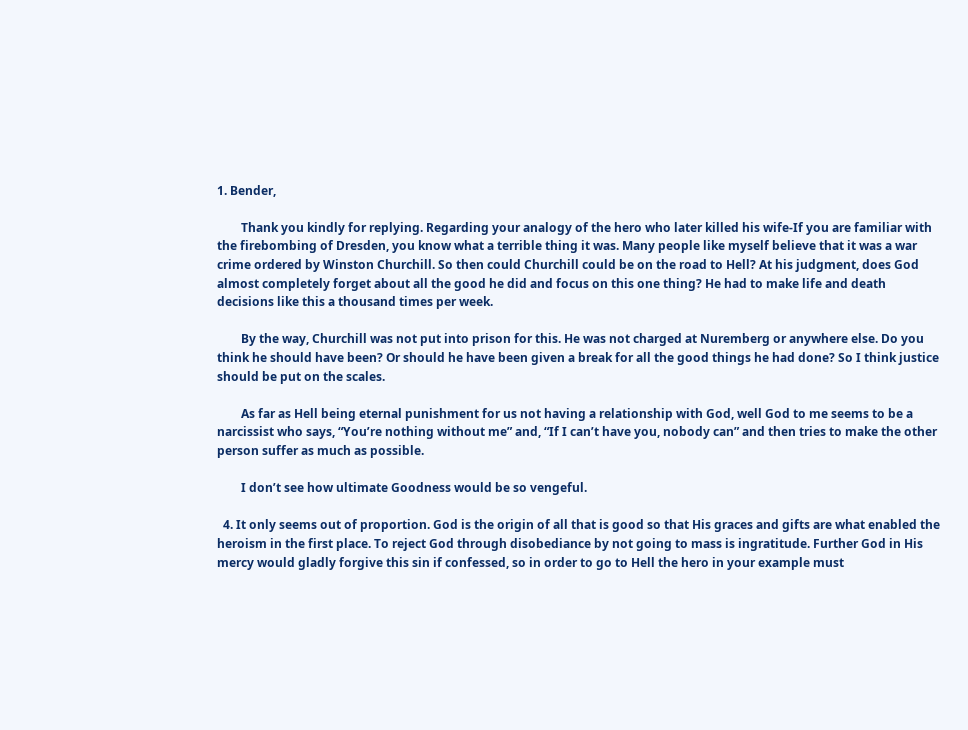1. Bender,

        Thank you kindly for replying. Regarding your analogy of the hero who later killed his wife-If you are familiar with the firebombing of Dresden, you know what a terrible thing it was. Many people like myself believe that it was a war crime ordered by Winston Churchill. So then could Churchill could be on the road to Hell? At his judgment, does God almost completely forget about all the good he did and focus on this one thing? He had to make life and death decisions like this a thousand times per week.

        By the way, Churchill was not put into prison for this. He was not charged at Nuremberg or anywhere else. Do you think he should have been? Or should he have been given a break for all the good things he had done? So I think justice should be put on the scales.

        As far as Hell being eternal punishment for us not having a relationship with God, well God to me seems to be a narcissist who says, “You’re nothing without me” and, “If I can’t have you, nobody can” and then tries to make the other person suffer as much as possible.

        I don’t see how ultimate Goodness would be so vengeful.

  4. It only seems out of proportion. God is the origin of all that is good so that His graces and gifts are what enabled the heroism in the first place. To reject God through disobediance by not going to mass is ingratitude. Further God in His mercy would gladly forgive this sin if confessed, so in order to go to Hell the hero in your example must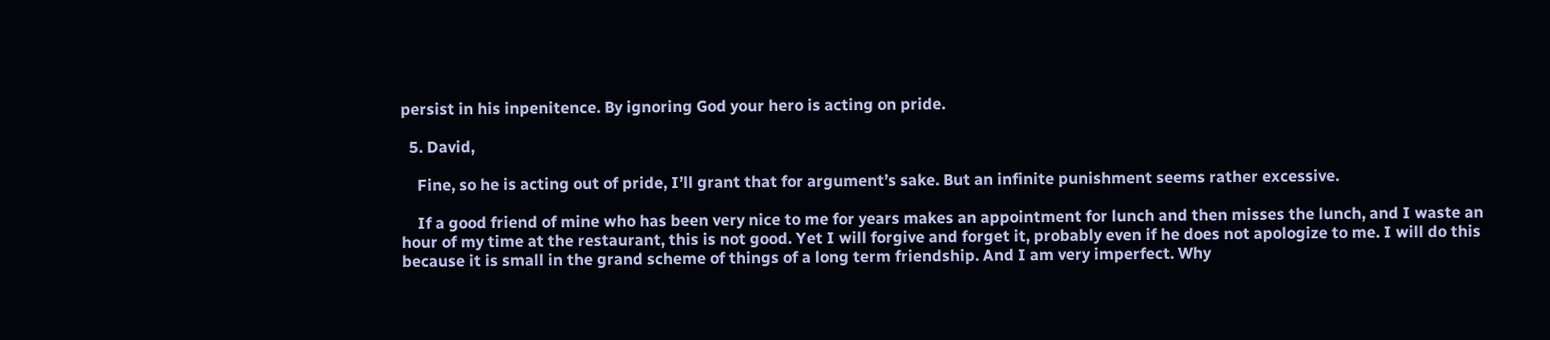persist in his inpenitence. By ignoring God your hero is acting on pride.

  5. David,

    Fine, so he is acting out of pride, I’ll grant that for argument’s sake. But an infinite punishment seems rather excessive.

    If a good friend of mine who has been very nice to me for years makes an appointment for lunch and then misses the lunch, and I waste an hour of my time at the restaurant, this is not good. Yet I will forgive and forget it, probably even if he does not apologize to me. I will do this because it is small in the grand scheme of things of a long term friendship. And I am very imperfect. Why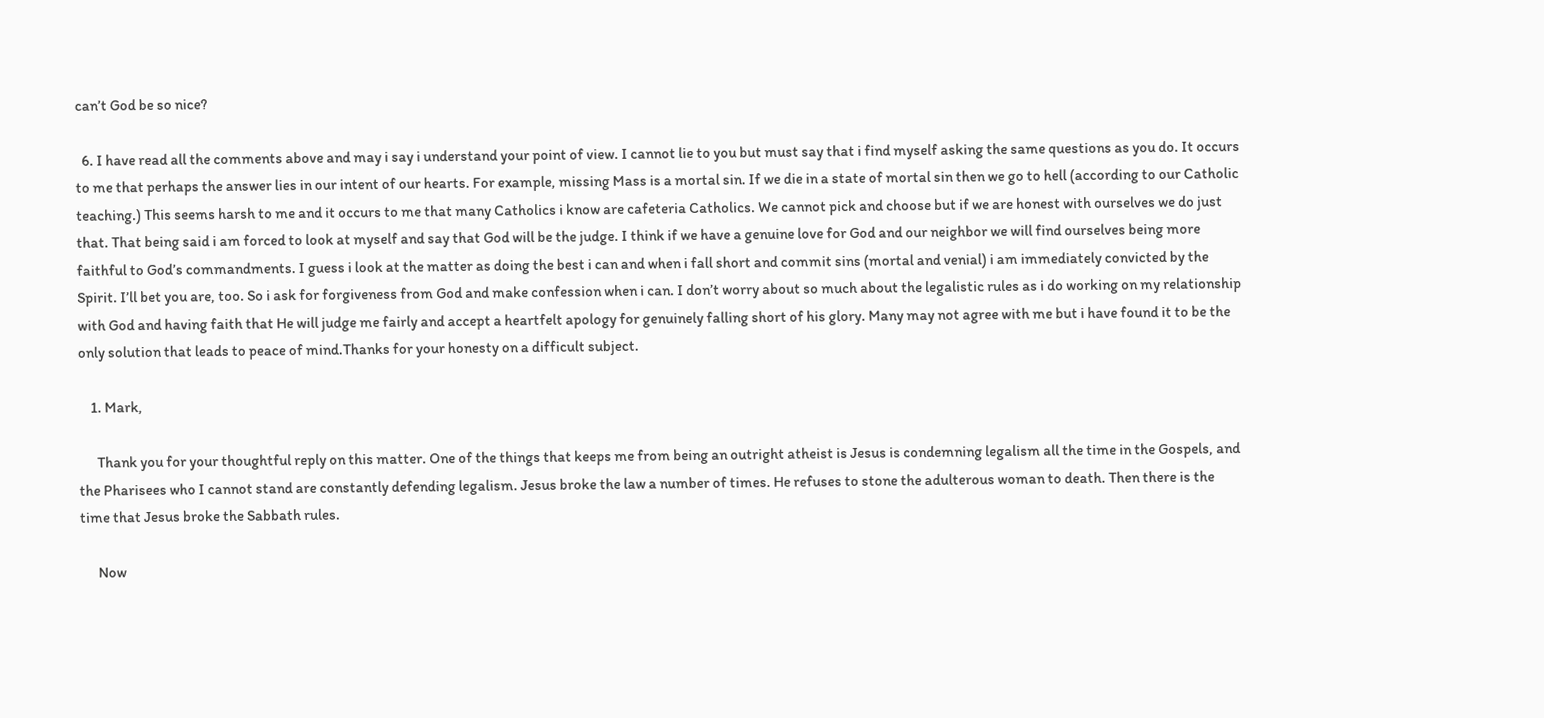can’t God be so nice?

  6. I have read all the comments above and may i say i understand your point of view. I cannot lie to you but must say that i find myself asking the same questions as you do. It occurs to me that perhaps the answer lies in our intent of our hearts. For example, missing Mass is a mortal sin. If we die in a state of mortal sin then we go to hell (according to our Catholic teaching.) This seems harsh to me and it occurs to me that many Catholics i know are cafeteria Catholics. We cannot pick and choose but if we are honest with ourselves we do just that. That being said i am forced to look at myself and say that God will be the judge. I think if we have a genuine love for God and our neighbor we will find ourselves being more faithful to God’s commandments. I guess i look at the matter as doing the best i can and when i fall short and commit sins (mortal and venial) i am immediately convicted by the Spirit. I’ll bet you are, too. So i ask for forgiveness from God and make confession when i can. I don’t worry about so much about the legalistic rules as i do working on my relationship with God and having faith that He will judge me fairly and accept a heartfelt apology for genuinely falling short of his glory. Many may not agree with me but i have found it to be the only solution that leads to peace of mind.Thanks for your honesty on a difficult subject.

    1. Mark,

      Thank you for your thoughtful reply on this matter. One of the things that keeps me from being an outright atheist is Jesus is condemning legalism all the time in the Gospels, and the Pharisees who I cannot stand are constantly defending legalism. Jesus broke the law a number of times. He refuses to stone the adulterous woman to death. Then there is the time that Jesus broke the Sabbath rules.

      Now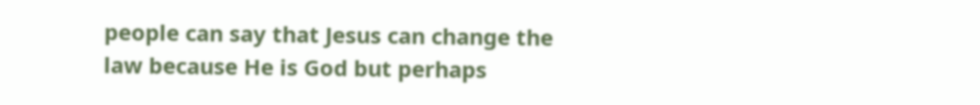people can say that Jesus can change the law because He is God but perhaps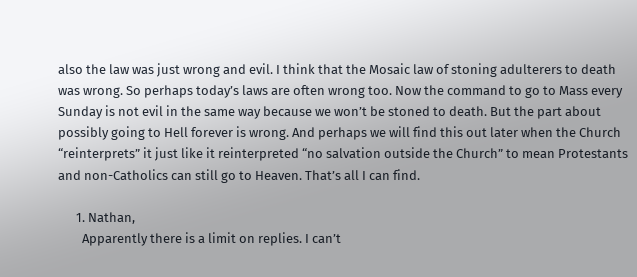also the law was just wrong and evil. I think that the Mosaic law of stoning adulterers to death was wrong. So perhaps today’s laws are often wrong too. Now the command to go to Mass every Sunday is not evil in the same way because we won’t be stoned to death. But the part about possibly going to Hell forever is wrong. And perhaps we will find this out later when the Church “reinterprets” it just like it reinterpreted “no salvation outside the Church” to mean Protestants and non-Catholics can still go to Heaven. That’s all I can find.

      1. Nathan,
        Apparently there is a limit on replies. I can’t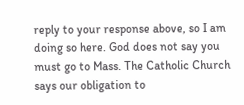reply to your response above, so I am doing so here. God does not say you must go to Mass. The Catholic Church says our obligation to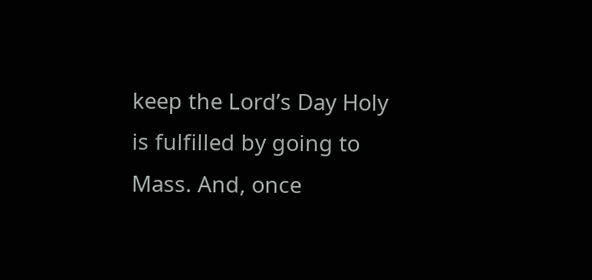keep the Lord’s Day Holy is fulfilled by going to Mass. And, once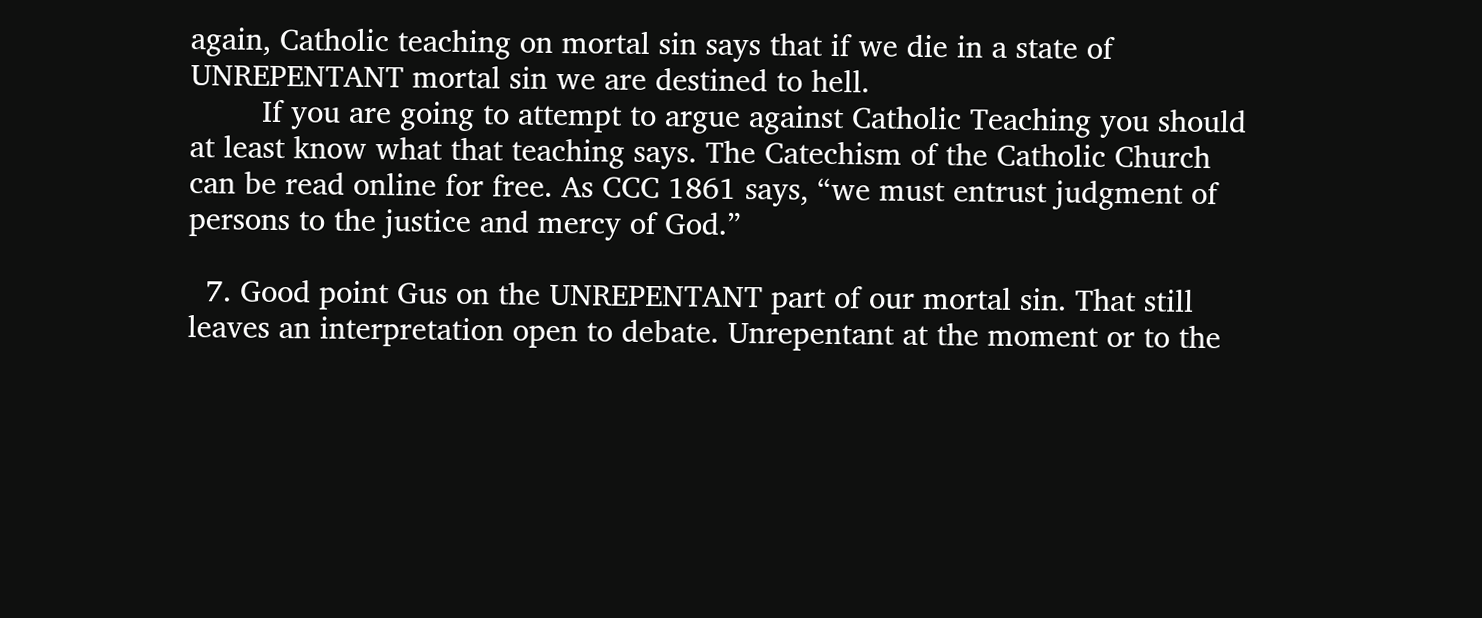again, Catholic teaching on mortal sin says that if we die in a state of UNREPENTANT mortal sin we are destined to hell.
        If you are going to attempt to argue against Catholic Teaching you should at least know what that teaching says. The Catechism of the Catholic Church can be read online for free. As CCC 1861 says, “we must entrust judgment of persons to the justice and mercy of God.”

  7. Good point Gus on the UNREPENTANT part of our mortal sin. That still leaves an interpretation open to debate. Unrepentant at the moment or to the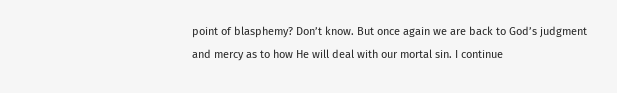point of blasphemy? Don’t know. But once again we are back to God’s judgment and mercy as to how He will deal with our mortal sin. I continue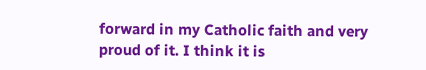forward in my Catholic faith and very proud of it. I think it is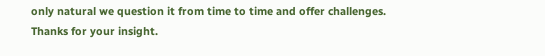only natural we question it from time to time and offer challenges. Thanks for your insight.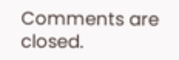Comments are closed.